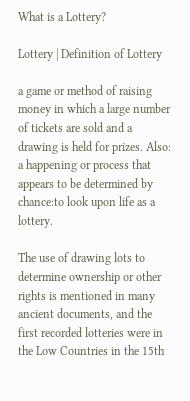What is a Lottery?

Lottery | Definition of Lottery

a game or method of raising money in which a large number of tickets are sold and a drawing is held for prizes. Also: a happening or process that appears to be determined by chance:to look upon life as a lottery.

The use of drawing lots to determine ownership or other rights is mentioned in many ancient documents, and the first recorded lotteries were in the Low Countries in the 15th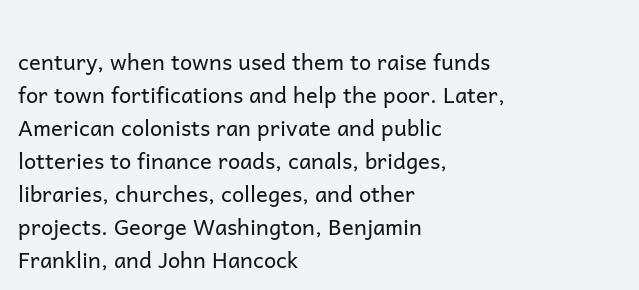century, when towns used them to raise funds for town fortifications and help the poor. Later, American colonists ran private and public lotteries to finance roads, canals, bridges, libraries, churches, colleges, and other projects. George Washington, Benjamin Franklin, and John Hancock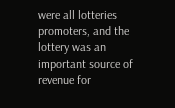were all lotteries promoters, and the lottery was an important source of revenue for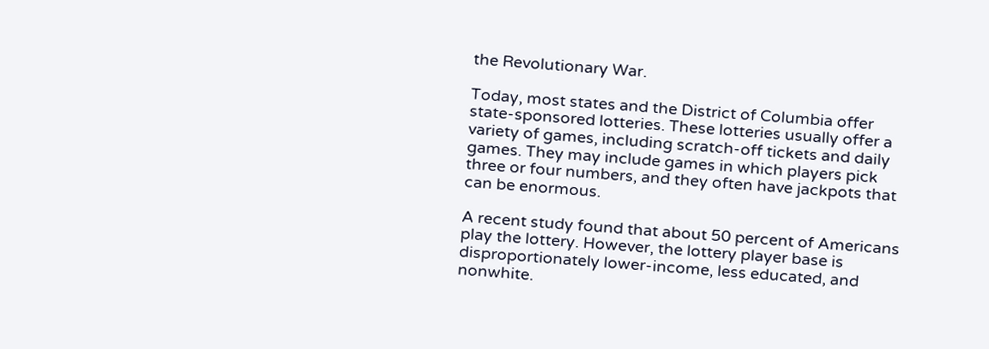the Revolutionary War.

Today, most states and the District of Columbia offer state-sponsored lotteries. These lotteries usually offer a variety of games, including scratch-off tickets and daily games. They may include games in which players pick three or four numbers, and they often have jackpots that can be enormous.

A recent study found that about 50 percent of Americans play the lottery. However, the lottery player base is disproportionately lower-income, less educated, and nonwhite.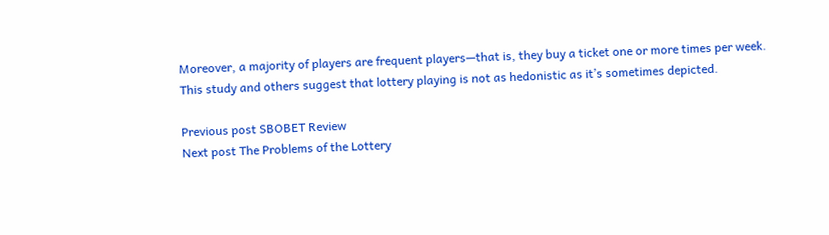Moreover, a majority of players are frequent players—that is, they buy a ticket one or more times per week. This study and others suggest that lottery playing is not as hedonistic as it’s sometimes depicted.

Previous post SBOBET Review
Next post The Problems of the Lottery